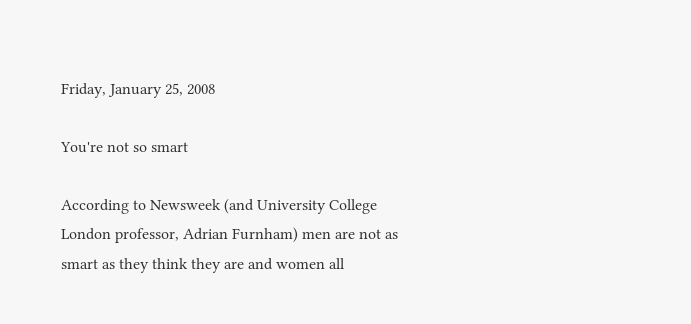Friday, January 25, 2008

You're not so smart

According to Newsweek (and University College London professor, Adrian Furnham) men are not as smart as they think they are and women all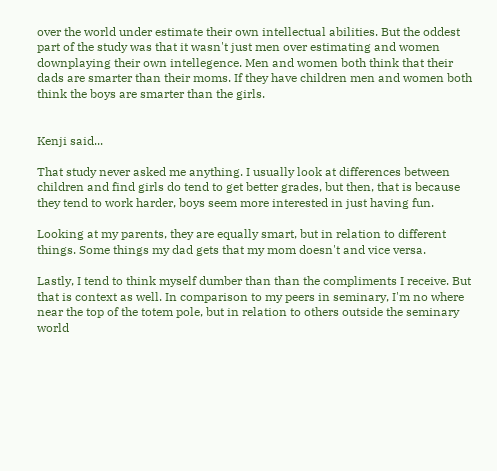over the world under estimate their own intellectual abilities. But the oddest part of the study was that it wasn't just men over estimating and women downplaying their own intellegence. Men and women both think that their dads are smarter than their moms. If they have children men and women both think the boys are smarter than the girls.


Kenji said...

That study never asked me anything. I usually look at differences between children and find girls do tend to get better grades, but then, that is because they tend to work harder, boys seem more interested in just having fun.

Looking at my parents, they are equally smart, but in relation to different things. Some things my dad gets that my mom doesn't and vice versa.

Lastly, I tend to think myself dumber than than the compliments I receive. But that is context as well. In comparison to my peers in seminary, I'm no where near the top of the totem pole, but in relation to others outside the seminary world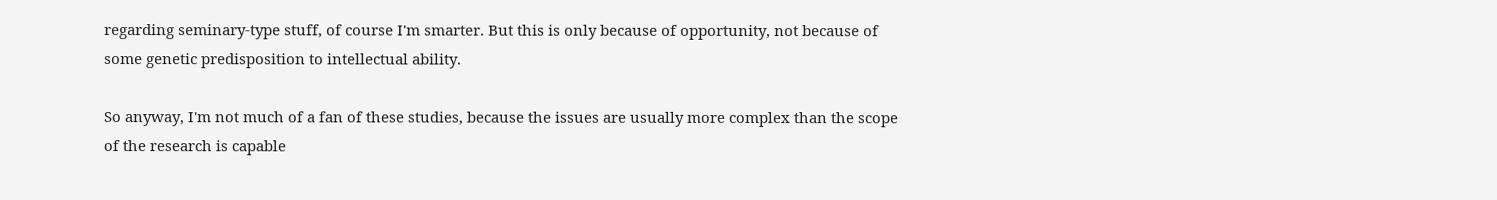regarding seminary-type stuff, of course I'm smarter. But this is only because of opportunity, not because of some genetic predisposition to intellectual ability.

So anyway, I'm not much of a fan of these studies, because the issues are usually more complex than the scope of the research is capable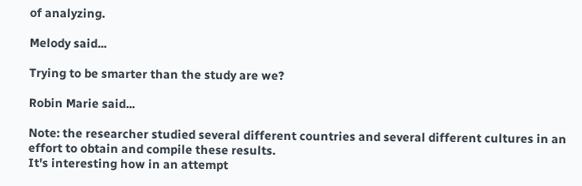of analyzing.

Melody said...

Trying to be smarter than the study are we?

Robin Marie said...

Note: the researcher studied several different countries and several different cultures in an effort to obtain and compile these results.
It's interesting how in an attempt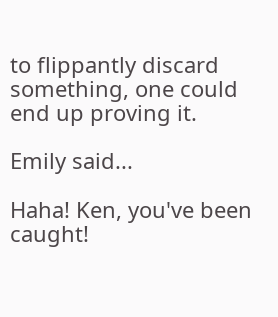to flippantly discard something, one could end up proving it.

Emily said...

Haha! Ken, you've been caught!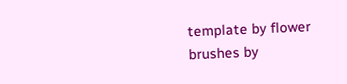template by flower brushes by